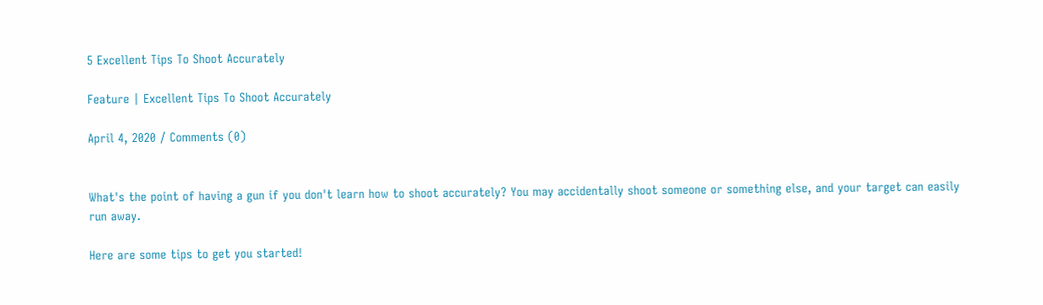5 Excellent Tips To Shoot Accurately

Feature | Excellent Tips To Shoot Accurately

April 4, 2020 / Comments (0)


What's the point of having a gun if you don't learn how to shoot accurately? You may accidentally shoot someone or something else, and your target can easily run away.

Here are some tips to get you started!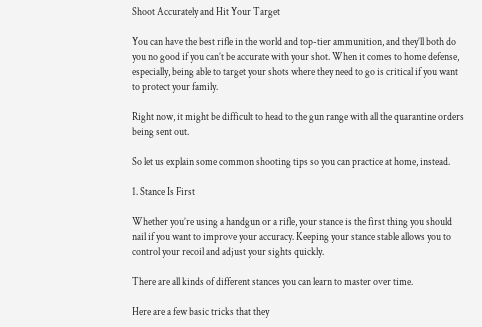Shoot Accurately and Hit Your Target

You can have the best rifle in the world and top-tier ammunition, and they’ll both do you no good if you can’t be accurate with your shot. When it comes to home defense, especially, being able to target your shots where they need to go is critical if you want to protect your family.

Right now, it might be difficult to head to the gun range with all the quarantine orders being sent out.

So let us explain some common shooting tips so you can practice at home, instead.

1. Stance Is First

Whether you’re using a handgun or a rifle, your stance is the first thing you should nail if you want to improve your accuracy. Keeping your stance stable allows you to control your recoil and adjust your sights quickly.

There are all kinds of different stances you can learn to master over time.

Here are a few basic tricks that they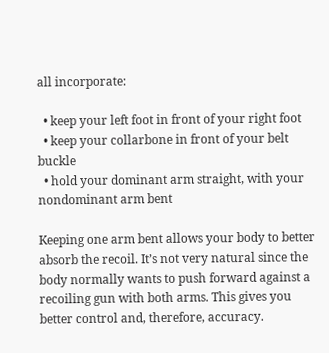all incorporate:

  • keep your left foot in front of your right foot
  • keep your collarbone in front of your belt buckle
  • hold your dominant arm straight, with your nondominant arm bent

Keeping one arm bent allows your body to better absorb the recoil. It’s not very natural since the body normally wants to push forward against a recoiling gun with both arms. This gives you better control and, therefore, accuracy.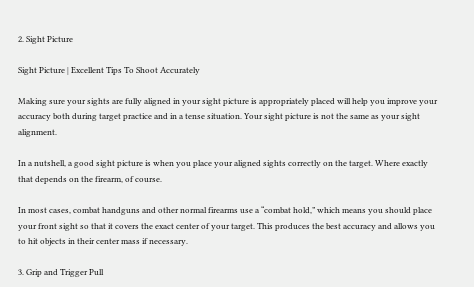2. Sight Picture

Sight Picture | Excellent Tips To Shoot Accurately

Making sure your sights are fully aligned in your sight picture is appropriately placed will help you improve your accuracy both during target practice and in a tense situation. Your sight picture is not the same as your sight alignment.

In a nutshell, a good sight picture is when you place your aligned sights correctly on the target. Where exactly that depends on the firearm, of course.

In most cases, combat handguns and other normal firearms use a “combat hold,” which means you should place your front sight so that it covers the exact center of your target. This produces the best accuracy and allows you to hit objects in their center mass if necessary.

3. Grip and Trigger Pull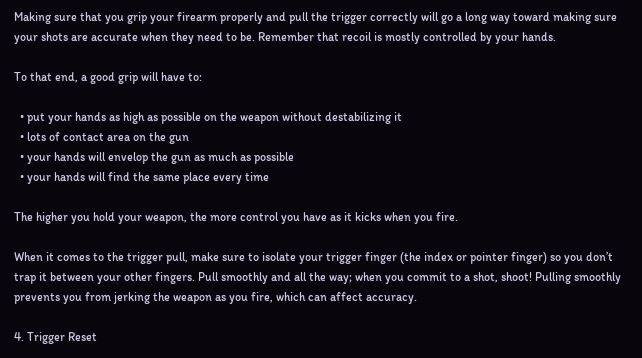Making sure that you grip your firearm properly and pull the trigger correctly will go a long way toward making sure your shots are accurate when they need to be. Remember that recoil is mostly controlled by your hands.

To that end, a good grip will have to:

  • put your hands as high as possible on the weapon without destabilizing it
  • lots of contact area on the gun
  • your hands will envelop the gun as much as possible
  • your hands will find the same place every time

The higher you hold your weapon, the more control you have as it kicks when you fire.

When it comes to the trigger pull, make sure to isolate your trigger finger (the index or pointer finger) so you don’t trap it between your other fingers. Pull smoothly and all the way; when you commit to a shot, shoot! Pulling smoothly prevents you from jerking the weapon as you fire, which can affect accuracy.

4. Trigger Reset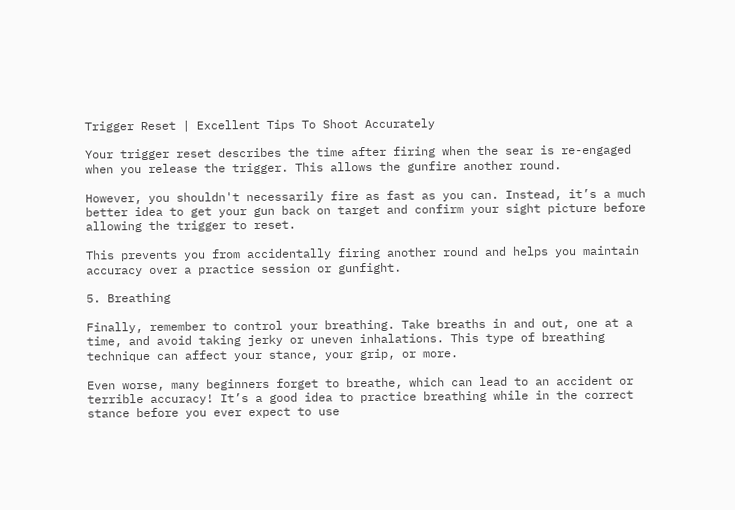Trigger Reset | Excellent Tips To Shoot Accurately

Your trigger reset describes the time after firing when the sear is re-engaged when you release the trigger. This allows the gunfire another round.

However, you shouldn't necessarily fire as fast as you can. Instead, it’s a much better idea to get your gun back on target and confirm your sight picture before allowing the trigger to reset.

This prevents you from accidentally firing another round and helps you maintain accuracy over a practice session or gunfight.

5. Breathing

Finally, remember to control your breathing. Take breaths in and out, one at a time, and avoid taking jerky or uneven inhalations. This type of breathing technique can affect your stance, your grip, or more.

Even worse, many beginners forget to breathe, which can lead to an accident or terrible accuracy! It’s a good idea to practice breathing while in the correct stance before you ever expect to use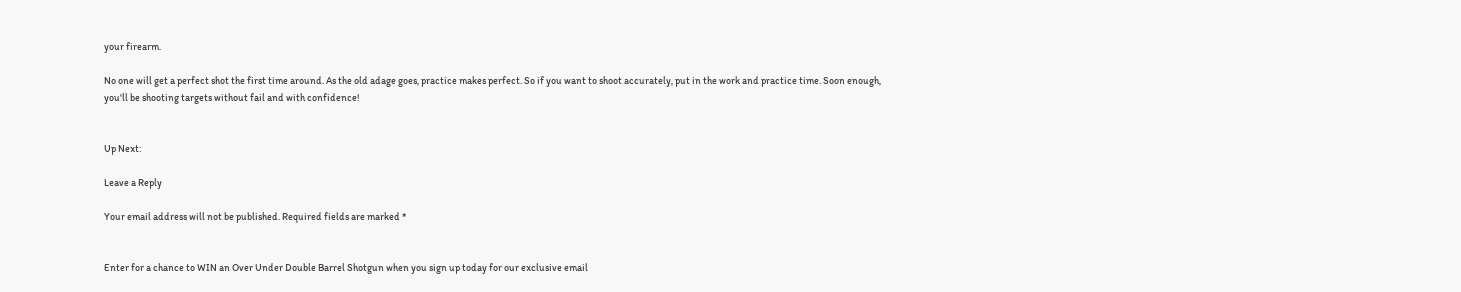your firearm.

No one will get a perfect shot the first time around. As the old adage goes, practice makes perfect. So if you want to shoot accurately, put in the work and practice time. Soon enough, you'll be shooting targets without fail and with confidence!


Up Next:

Leave a Reply

Your email address will not be published. Required fields are marked *


Enter for a chance to WIN an Over Under Double Barrel Shotgun when you sign up today for our exclusive email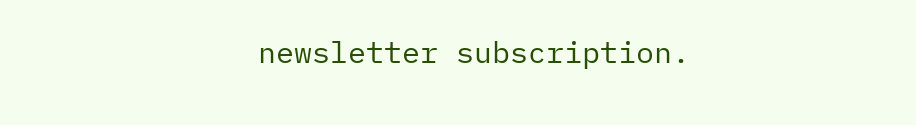newsletter subscription.